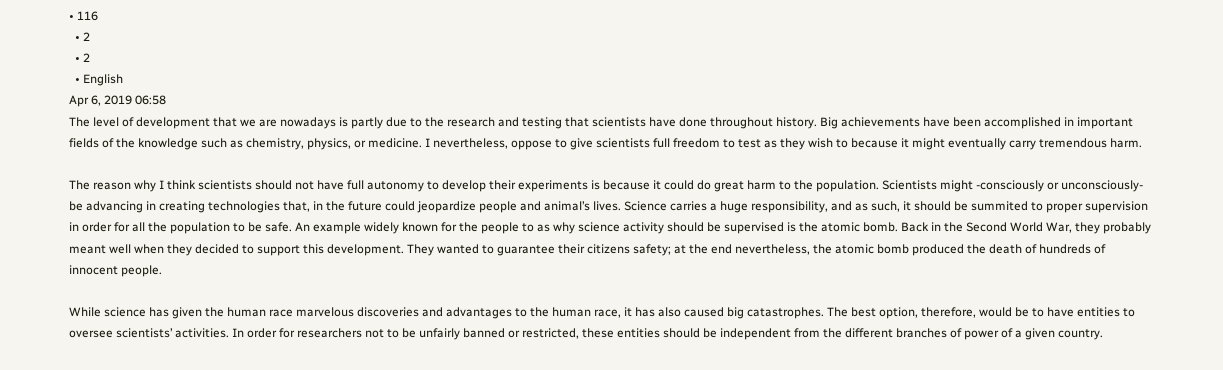• 116
  • 2
  • 2
  • English
Apr 6, 2019 06:58
The level of development that we are nowadays is partly due to the research and testing that scientists have done throughout history. Big achievements have been accomplished in important fields of the knowledge such as chemistry, physics, or medicine. I nevertheless, oppose to give scientists full freedom to test as they wish to because it might eventually carry tremendous harm.

The reason why I think scientists should not have full autonomy to develop their experiments is because it could do great harm to the population. Scientists might -consciously or unconsciously- be advancing in creating technologies that, in the future could jeopardize people and animal’s lives. Science carries a huge responsibility, and as such, it should be summited to proper supervision in order for all the population to be safe. An example widely known for the people to as why science activity should be supervised is the atomic bomb. Back in the Second World War, they probably meant well when they decided to support this development. They wanted to guarantee their citizens safety; at the end nevertheless, the atomic bomb produced the death of hundreds of innocent people.

While science has given the human race marvelous discoveries and advantages to the human race, it has also caused big catastrophes. The best option, therefore, would be to have entities to oversee scientists’ activities. In order for researchers not to be unfairly banned or restricted, these entities should be independent from the different branches of power of a given country.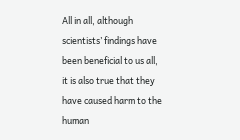All in all, although scientists’ findings have been beneficial to us all, it is also true that they have caused harm to the human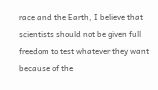race and the Earth, I believe that scientists should not be given full freedom to test whatever they want because of the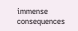immense consequences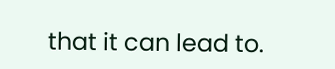that it can lead to.